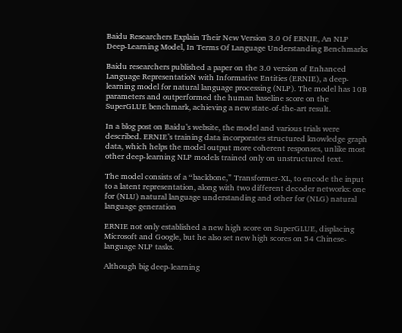Baidu Researchers Explain Their New Version 3.0 Of ERNIE, An NLP Deep-Learning Model, In Terms Of Language Understanding Benchmarks

Baidu researchers published a paper on the 3.0 version of Enhanced Language RepresentatioN with Informative Entities (ERNIE), a deep-learning model for natural language processing (NLP). The model has 10B parameters and outperformed the human baseline score on the SuperGLUE benchmark, achieving a new state-of-the-art result.

In a blog post on Baidu’s website, the model and various trials were described. ERNIE’s training data incorporates structured knowledge graph data, which helps the model output more coherent responses, unlike most other deep-learning NLP models trained only on unstructured text.

The model consists of a “backbone,” Transformer-XL, to encode the input to a latent representation, along with two different decoder networks: one for (NLU) natural language understanding and other for (NLG) natural language generation

ERNIE not only established a new high score on SuperGLUE, displacing Microsoft and Google, but he also set new high scores on 54 Chinese-language NLP tasks.

Although big deep-learning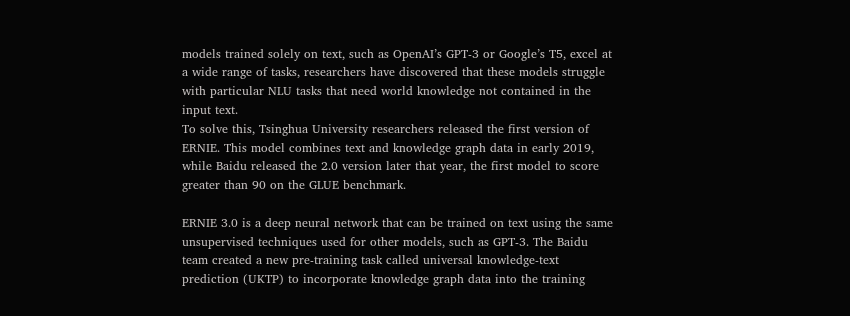models trained solely on text, such as OpenAI’s GPT-3 or Google’s T5, excel at a wide range of tasks, researchers have discovered that these models struggle with particular NLU tasks that need world knowledge not contained in the input text.
To solve this, Tsinghua University researchers released the first version of ERNIE. This model combines text and knowledge graph data in early 2019, while Baidu released the 2.0 version later that year, the first model to score greater than 90 on the GLUE benchmark.

ERNIE 3.0 is a deep neural network that can be trained on text using the same unsupervised techniques used for other models, such as GPT-3. The Baidu team created a new pre-training task called universal knowledge-text prediction (UKTP) to incorporate knowledge graph data into the training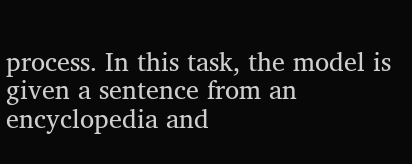process. In this task, the model is given a sentence from an encyclopedia and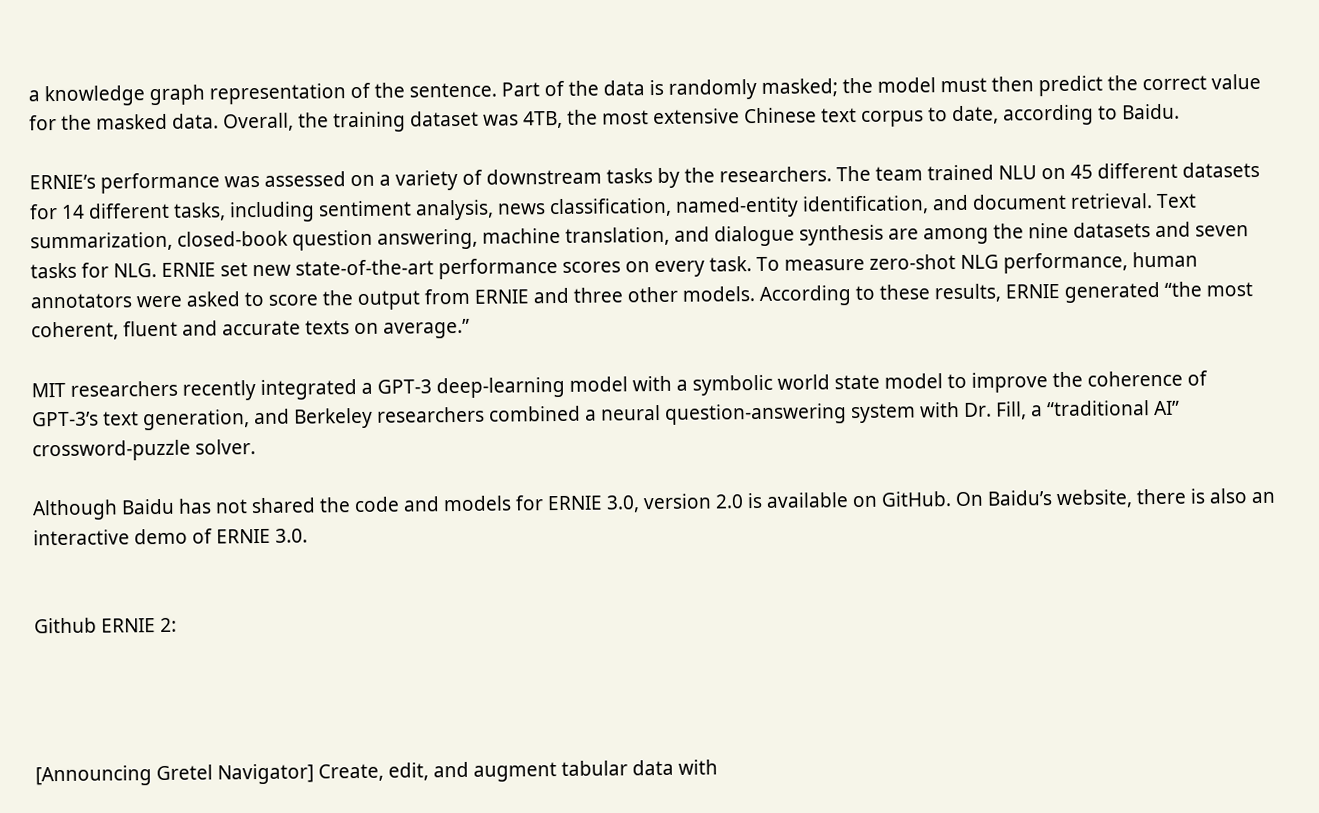a knowledge graph representation of the sentence. Part of the data is randomly masked; the model must then predict the correct value for the masked data. Overall, the training dataset was 4TB, the most extensive Chinese text corpus to date, according to Baidu.

ERNIE’s performance was assessed on a variety of downstream tasks by the researchers. The team trained NLU on 45 different datasets for 14 different tasks, including sentiment analysis, news classification, named-entity identification, and document retrieval. Text summarization, closed-book question answering, machine translation, and dialogue synthesis are among the nine datasets and seven tasks for NLG. ERNIE set new state-of-the-art performance scores on every task. To measure zero-shot NLG performance, human annotators were asked to score the output from ERNIE and three other models. According to these results, ERNIE generated “the most coherent, fluent and accurate texts on average.”

MIT researchers recently integrated a GPT-3 deep-learning model with a symbolic world state model to improve the coherence of GPT-3’s text generation, and Berkeley researchers combined a neural question-answering system with Dr. Fill, a “traditional AI” crossword-puzzle solver.

Although Baidu has not shared the code and models for ERNIE 3.0, version 2.0 is available on GitHub. On Baidu’s website, there is also an interactive demo of ERNIE 3.0.


Github ERNIE 2:




[Announcing Gretel Navigator] Create, edit, and augment tabular data with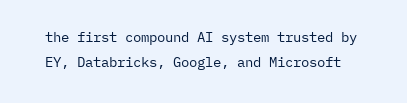the first compound AI system trusted by EY, Databricks, Google, and Microsoft